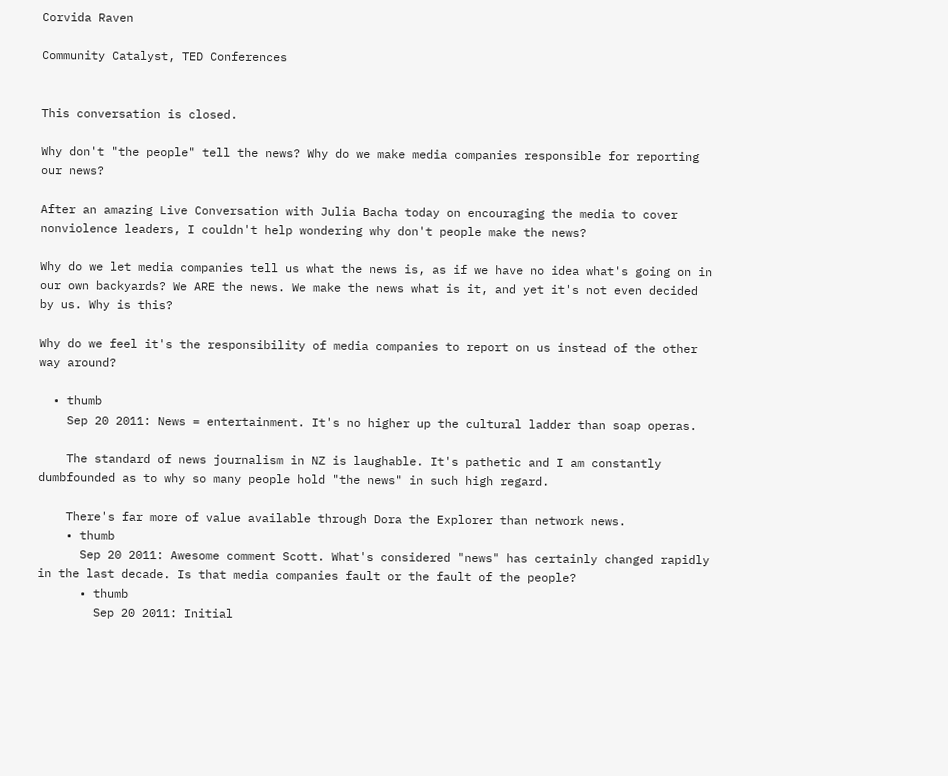Corvida Raven

Community Catalyst, TED Conferences


This conversation is closed.

Why don't "the people" tell the news? Why do we make media companies responsible for reporting our news?

After an amazing Live Conversation with Julia Bacha today on encouraging the media to cover nonviolence leaders, I couldn't help wondering why don't people make the news?

Why do we let media companies tell us what the news is, as if we have no idea what's going on in our own backyards? We ARE the news. We make the news what is it, and yet it's not even decided by us. Why is this?

Why do we feel it's the responsibility of media companies to report on us instead of the other way around?

  • thumb
    Sep 20 2011: News = entertainment. It's no higher up the cultural ladder than soap operas.

    The standard of news journalism in NZ is laughable. It's pathetic and I am constantly dumbfounded as to why so many people hold "the news" in such high regard.

    There's far more of value available through Dora the Explorer than network news.
    • thumb
      Sep 20 2011: Awesome comment Scott. What's considered "news" has certainly changed rapidly in the last decade. Is that media companies fault or the fault of the people?
      • thumb
        Sep 20 2011: Initial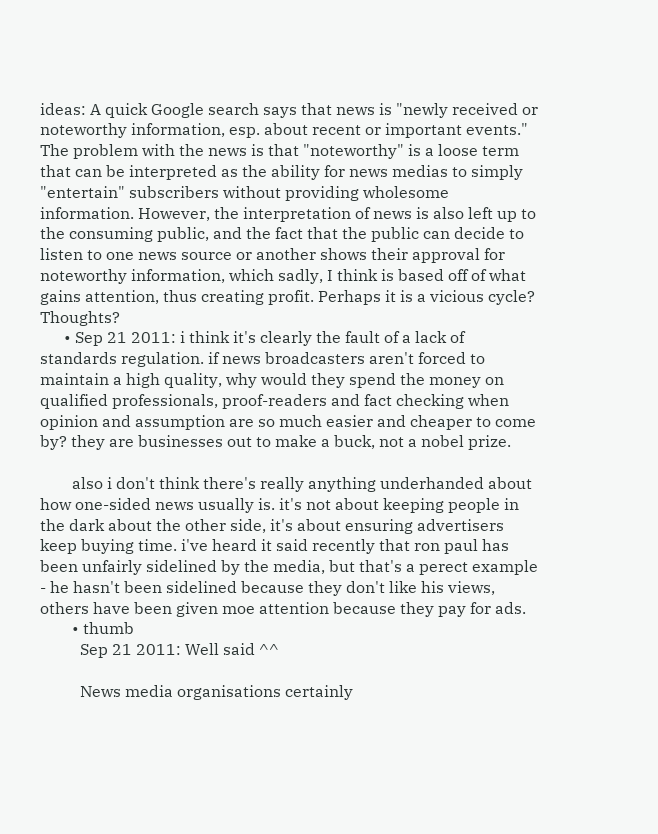ideas: A quick Google search says that news is "newly received or noteworthy information, esp. about recent or important events." The problem with the news is that "noteworthy" is a loose term that can be interpreted as the ability for news medias to simply "entertain" subscribers without providing wholesome information. However, the interpretation of news is also left up to the consuming public, and the fact that the public can decide to listen to one news source or another shows their approval for noteworthy information, which sadly, I think is based off of what gains attention, thus creating profit. Perhaps it is a vicious cycle? Thoughts?
      • Sep 21 2011: i think it's clearly the fault of a lack of standards regulation. if news broadcasters aren't forced to maintain a high quality, why would they spend the money on qualified professionals, proof-readers and fact checking when opinion and assumption are so much easier and cheaper to come by? they are businesses out to make a buck, not a nobel prize.

        also i don't think there's really anything underhanded about how one-sided news usually is. it's not about keeping people in the dark about the other side, it's about ensuring advertisers keep buying time. i've heard it said recently that ron paul has been unfairly sidelined by the media, but that's a perect example - he hasn't been sidelined because they don't like his views, others have been given moe attention because they pay for ads.
        • thumb
          Sep 21 2011: Well said ^^

          News media organisations certainly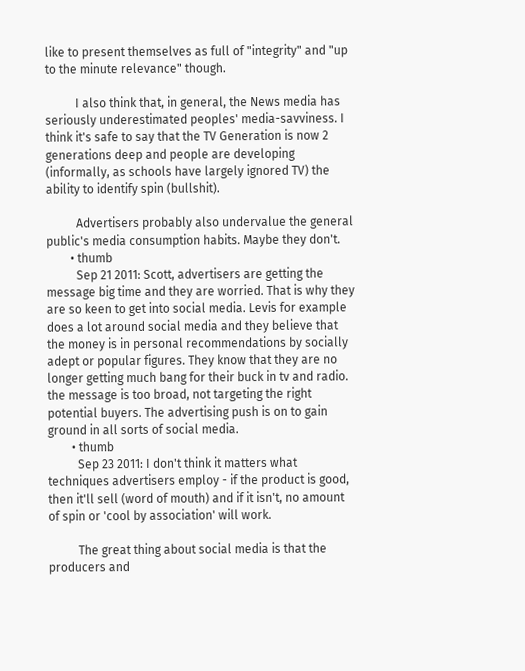like to present themselves as full of "integrity" and "up to the minute relevance" though.

          I also think that, in general, the News media has seriously underestimated peoples' media-savviness. I think it's safe to say that the TV Generation is now 2 generations deep and people are developing (informally, as schools have largely ignored TV) the ability to identify spin (bullshit).

          Advertisers probably also undervalue the general public's media consumption habits. Maybe they don't.
        • thumb
          Sep 21 2011: Scott, advertisers are getting the message big time and they are worried. That is why they are so keen to get into social media. Levis for example does a lot around social media and they believe that the money is in personal recommendations by socially adept or popular figures. They know that they are no longer getting much bang for their buck in tv and radio. the message is too broad, not targeting the right potential buyers. The advertising push is on to gain ground in all sorts of social media.
        • thumb
          Sep 23 2011: I don't think it matters what techniques advertisers employ - if the product is good, then it'll sell (word of mouth) and if it isn't, no amount of spin or 'cool by association' will work.

          The great thing about social media is that the producers and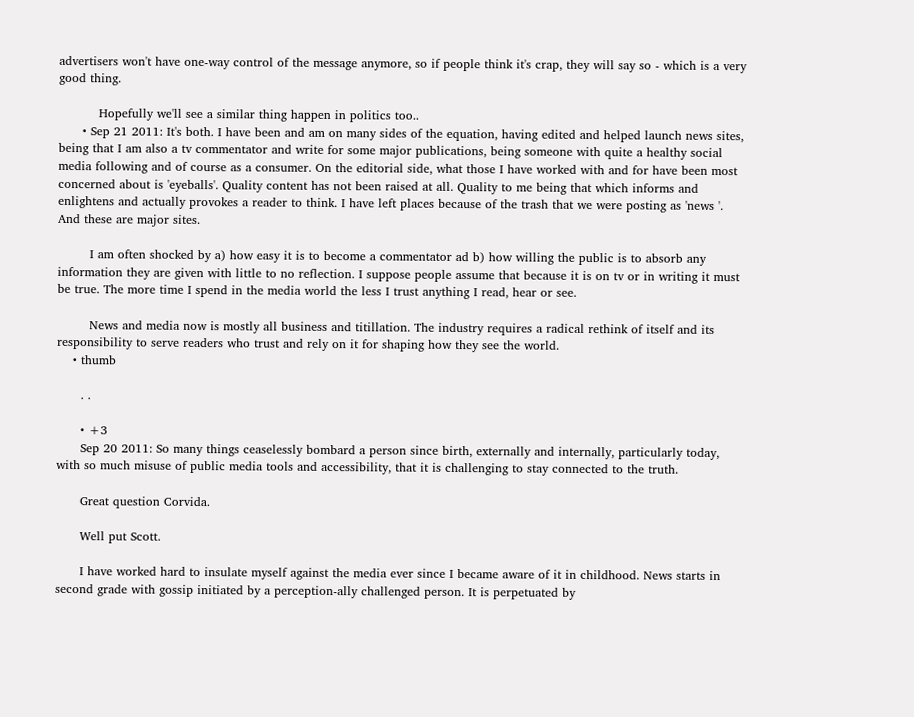advertisers won't have one-way control of the message anymore, so if people think it's crap, they will say so - which is a very good thing.

          Hopefully we'll see a similar thing happen in politics too..
      • Sep 21 2011: It's both. I have been and am on many sides of the equation, having edited and helped launch news sites, being that I am also a tv commentator and write for some major publications, being someone with quite a healthy social media following and of course as a consumer. On the editorial side, what those I have worked with and for have been most concerned about is 'eyeballs'. Quality content has not been raised at all. Quality to me being that which informs and enlightens and actually provokes a reader to think. I have left places because of the trash that we were posting as 'news '. And these are major sites.

        I am often shocked by a) how easy it is to become a commentator ad b) how willing the public is to absorb any information they are given with little to no reflection. I suppose people assume that because it is on tv or in writing it must be true. The more time I spend in the media world the less I trust anything I read, hear or see.

        News and media now is mostly all business and titillation. The industry requires a radical rethink of itself and its responsibility to serve readers who trust and rely on it for shaping how they see the world.
    • thumb

      . .

      • +3
      Sep 20 2011: So many things ceaselessly bombard a person since birth, externally and internally, particularly today, with so much misuse of public media tools and accessibility, that it is challenging to stay connected to the truth.

      Great question Corvida.

      Well put Scott.

      I have worked hard to insulate myself against the media ever since I became aware of it in childhood. News starts in second grade with gossip initiated by a perception-ally challenged person. It is perpetuated by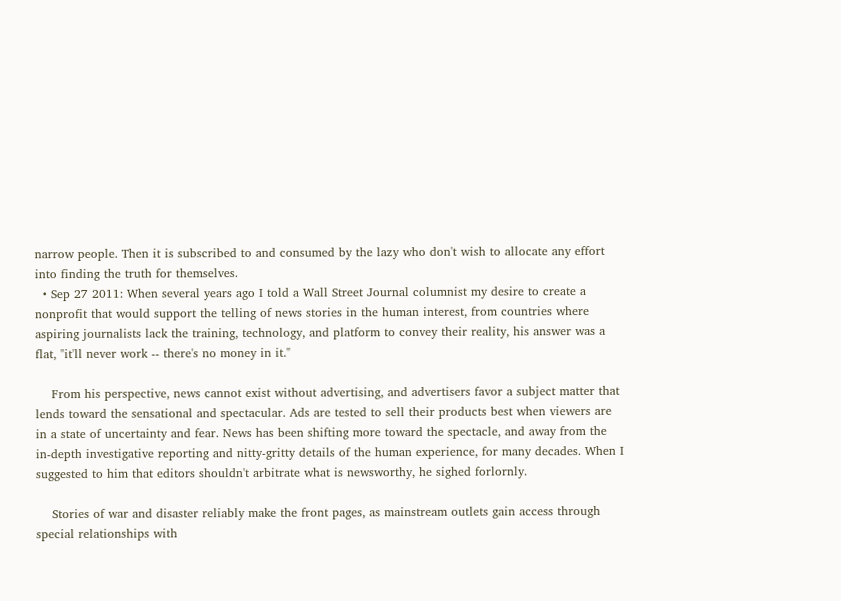narrow people. Then it is subscribed to and consumed by the lazy who don't wish to allocate any effort into finding the truth for themselves.
  • Sep 27 2011: When several years ago I told a Wall Street Journal columnist my desire to create a nonprofit that would support the telling of news stories in the human interest, from countries where aspiring journalists lack the training, technology, and platform to convey their reality, his answer was a flat, "it'll never work -- there's no money in it."

    From his perspective, news cannot exist without advertising, and advertisers favor a subject matter that lends toward the sensational and spectacular. Ads are tested to sell their products best when viewers are in a state of uncertainty and fear. News has been shifting more toward the spectacle, and away from the in-depth investigative reporting and nitty-gritty details of the human experience, for many decades. When I suggested to him that editors shouldn't arbitrate what is newsworthy, he sighed forlornly.

    Stories of war and disaster reliably make the front pages, as mainstream outlets gain access through special relationships with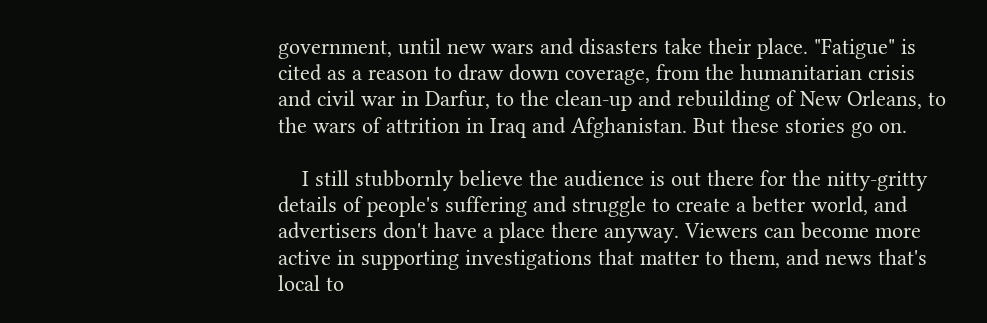government, until new wars and disasters take their place. "Fatigue" is cited as a reason to draw down coverage, from the humanitarian crisis and civil war in Darfur, to the clean-up and rebuilding of New Orleans, to the wars of attrition in Iraq and Afghanistan. But these stories go on.

    I still stubbornly believe the audience is out there for the nitty-gritty details of people's suffering and struggle to create a better world, and advertisers don't have a place there anyway. Viewers can become more active in supporting investigations that matter to them, and news that's local to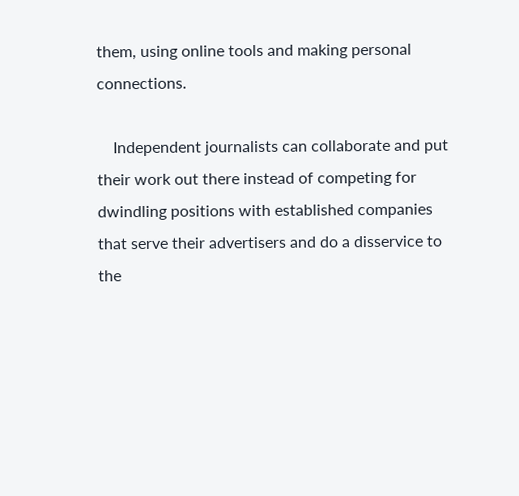them, using online tools and making personal connections.

    Independent journalists can collaborate and put their work out there instead of competing for dwindling positions with established companies that serve their advertisers and do a disservice to the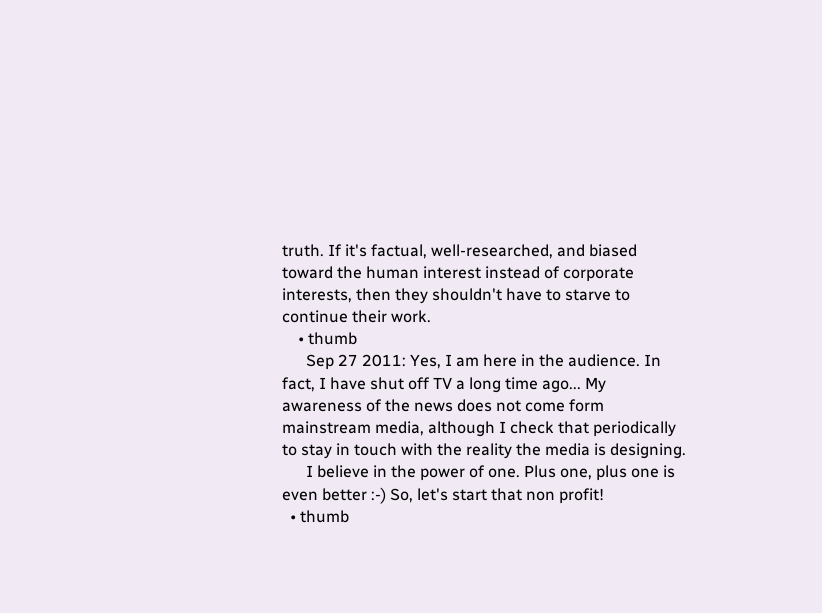truth. If it's factual, well-researched, and biased toward the human interest instead of corporate interests, then they shouldn't have to starve to continue their work.
    • thumb
      Sep 27 2011: Yes, I am here in the audience. In fact, I have shut off TV a long time ago... My awareness of the news does not come form mainstream media, although I check that periodically to stay in touch with the reality the media is designing.
      I believe in the power of one. Plus one, plus one is even better :-) So, let's start that non profit!
  • thumb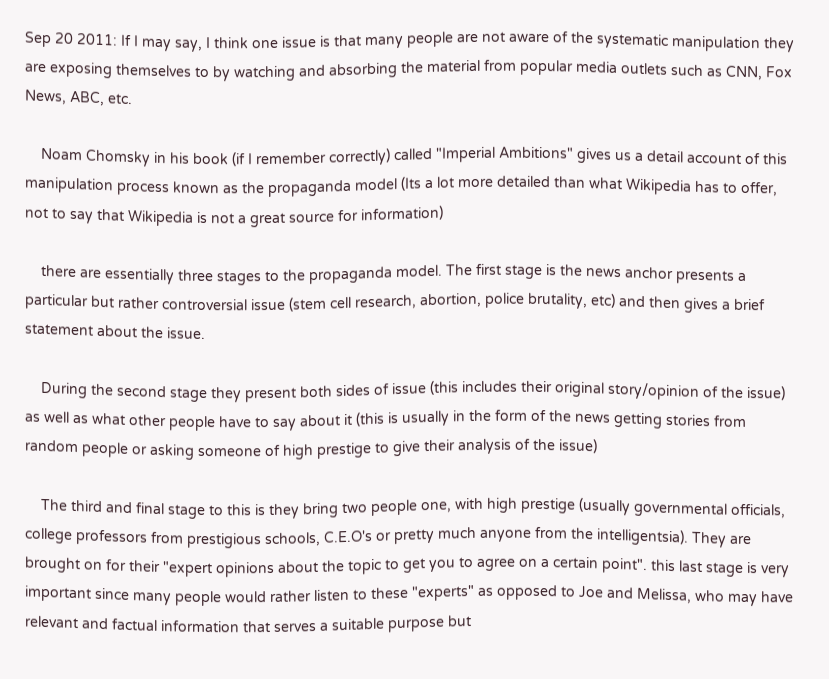Sep 20 2011: If I may say, I think one issue is that many people are not aware of the systematic manipulation they are exposing themselves to by watching and absorbing the material from popular media outlets such as CNN, Fox News, ABC, etc.

    Noam Chomsky in his book (if I remember correctly) called "Imperial Ambitions" gives us a detail account of this manipulation process known as the propaganda model (Its a lot more detailed than what Wikipedia has to offer, not to say that Wikipedia is not a great source for information)

    there are essentially three stages to the propaganda model. The first stage is the news anchor presents a particular but rather controversial issue (stem cell research, abortion, police brutality, etc) and then gives a brief statement about the issue.

    During the second stage they present both sides of issue (this includes their original story/opinion of the issue) as well as what other people have to say about it (this is usually in the form of the news getting stories from random people or asking someone of high prestige to give their analysis of the issue)

    The third and final stage to this is they bring two people one, with high prestige (usually governmental officials, college professors from prestigious schools, C.E.O's or pretty much anyone from the intelligentsia). They are brought on for their "expert opinions about the topic to get you to agree on a certain point". this last stage is very important since many people would rather listen to these "experts" as opposed to Joe and Melissa, who may have relevant and factual information that serves a suitable purpose but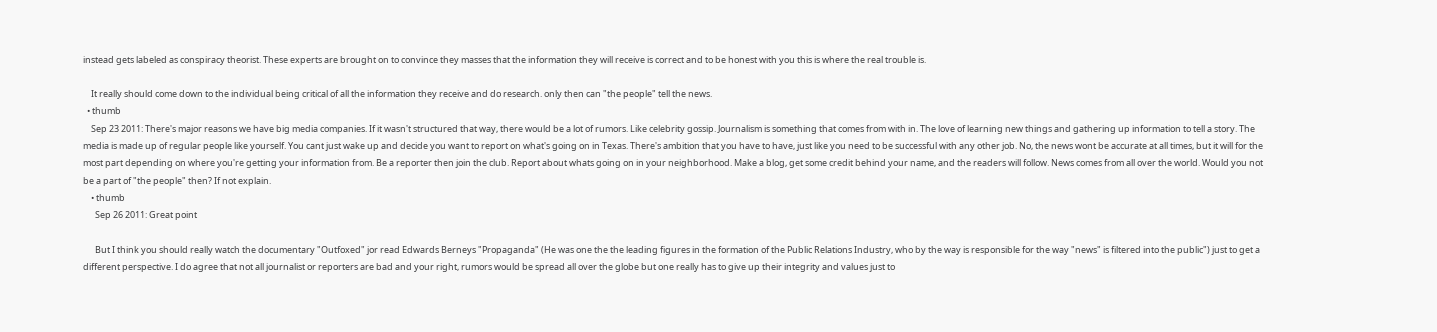instead gets labeled as conspiracy theorist. These experts are brought on to convince they masses that the information they will receive is correct and to be honest with you this is where the real trouble is.

    It really should come down to the individual being critical of all the information they receive and do research. only then can "the people" tell the news.
  • thumb
    Sep 23 2011: There's major reasons we have big media companies. If it wasn't structured that way, there would be a lot of rumors. Like celebrity gossip. Journalism is something that comes from with in. The love of learning new things and gathering up information to tell a story. The media is made up of regular people like yourself. You cant just wake up and decide you want to report on what's going on in Texas. There's ambition that you have to have, just like you need to be successful with any other job. No, the news wont be accurate at all times, but it will for the most part depending on where you're getting your information from. Be a reporter then join the club. Report about whats going on in your neighborhood. Make a blog, get some credit behind your name, and the readers will follow. News comes from all over the world. Would you not be a part of "the people" then? If not explain.
    • thumb
      Sep 26 2011: Great point

      But I think you should really watch the documentary "Outfoxed" jor read Edwards Berneys "Propaganda" (He was one the the leading figures in the formation of the Public Relations Industry, who by the way is responsible for the way "news" is filtered into the public") just to get a different perspective. I do agree that not all journalist or reporters are bad and your right, rumors would be spread all over the globe but one really has to give up their integrity and values just to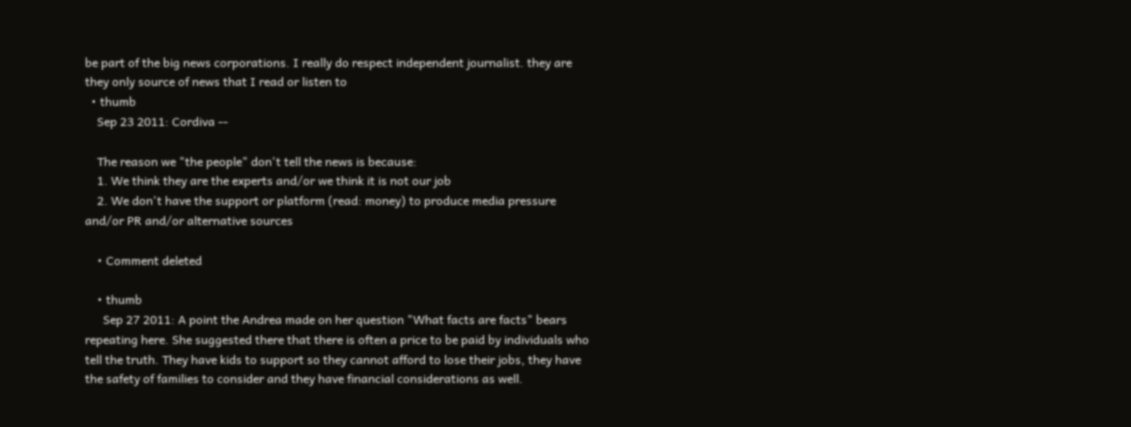be part of the big news corporations. I really do respect independent journalist. they are they only source of news that I read or listen to
  • thumb
    Sep 23 2011: Cordiva --

    The reason we "the people" don't tell the news is because:
    1. We think they are the experts and/or we think it is not our job
    2. We don't have the support or platform (read: money) to produce media pressure and/or PR and/or alternative sources

    • Comment deleted

    • thumb
      Sep 27 2011: A point the Andrea made on her question "What facts are facts" bears repeating here. She suggested there that there is often a price to be paid by individuals who tell the truth. They have kids to support so they cannot afford to lose their jobs, they have the safety of families to consider and they have financial considerations as well.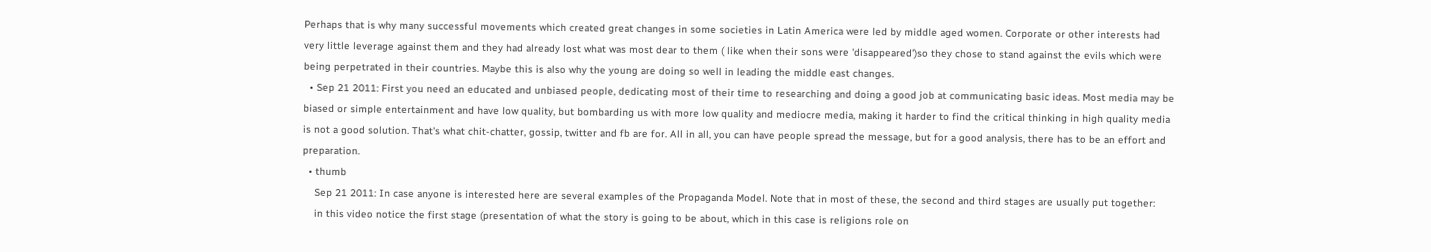Perhaps that is why many successful movements which created great changes in some societies in Latin America were led by middle aged women. Corporate or other interests had very little leverage against them and they had already lost what was most dear to them ( like when their sons were 'disappeared')so they chose to stand against the evils which were being perpetrated in their countries. Maybe this is also why the young are doing so well in leading the middle east changes.
  • Sep 21 2011: First you need an educated and unbiased people, dedicating most of their time to researching and doing a good job at communicating basic ideas. Most media may be biased or simple entertainment and have low quality, but bombarding us with more low quality and mediocre media, making it harder to find the critical thinking in high quality media is not a good solution. That's what chit-chatter, gossip, twitter and fb are for. All in all, you can have people spread the message, but for a good analysis, there has to be an effort and preparation.
  • thumb
    Sep 21 2011: In case anyone is interested here are several examples of the Propaganda Model. Note that in most of these, the second and third stages are usually put together:
    in this video notice the first stage (presentation of what the story is going to be about, which in this case is religions role on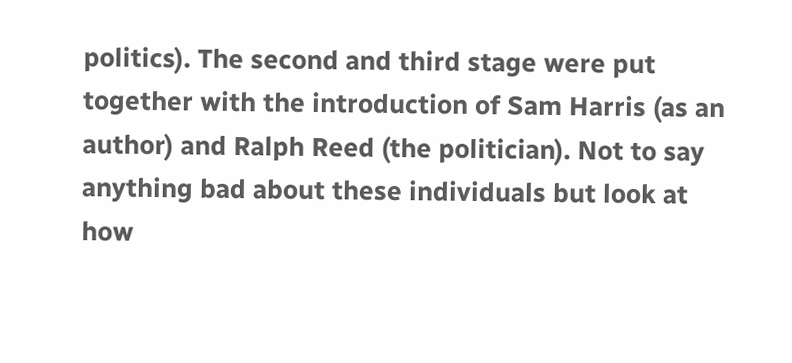politics). The second and third stage were put together with the introduction of Sam Harris (as an author) and Ralph Reed (the politician). Not to say anything bad about these individuals but look at how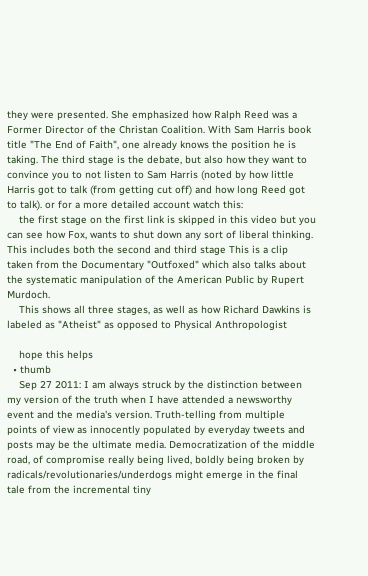they were presented. She emphasized how Ralph Reed was a Former Director of the Christan Coalition. With Sam Harris book title "The End of Faith", one already knows the position he is taking. The third stage is the debate, but also how they want to convince you to not listen to Sam Harris (noted by how little Harris got to talk (from getting cut off) and how long Reed got to talk). or for a more detailed account watch this:
    the first stage on the first link is skipped in this video but you can see how Fox, wants to shut down any sort of liberal thinking. This includes both the second and third stage This is a clip taken from the Documentary "Outfoxed" which also talks about the systematic manipulation of the American Public by Rupert Murdoch.
    This shows all three stages, as well as how Richard Dawkins is labeled as "Atheist" as opposed to Physical Anthropologist

    hope this helps
  • thumb
    Sep 27 2011: I am always struck by the distinction between my version of the truth when I have attended a newsworthy event and the media's version. Truth-telling from multiple points of view as innocently populated by everyday tweets and posts may be the ultimate media. Democratization of the middle road, of compromise really being lived, boldly being broken by radicals/revolutionaries/underdogs might emerge in the final tale from the incremental tiny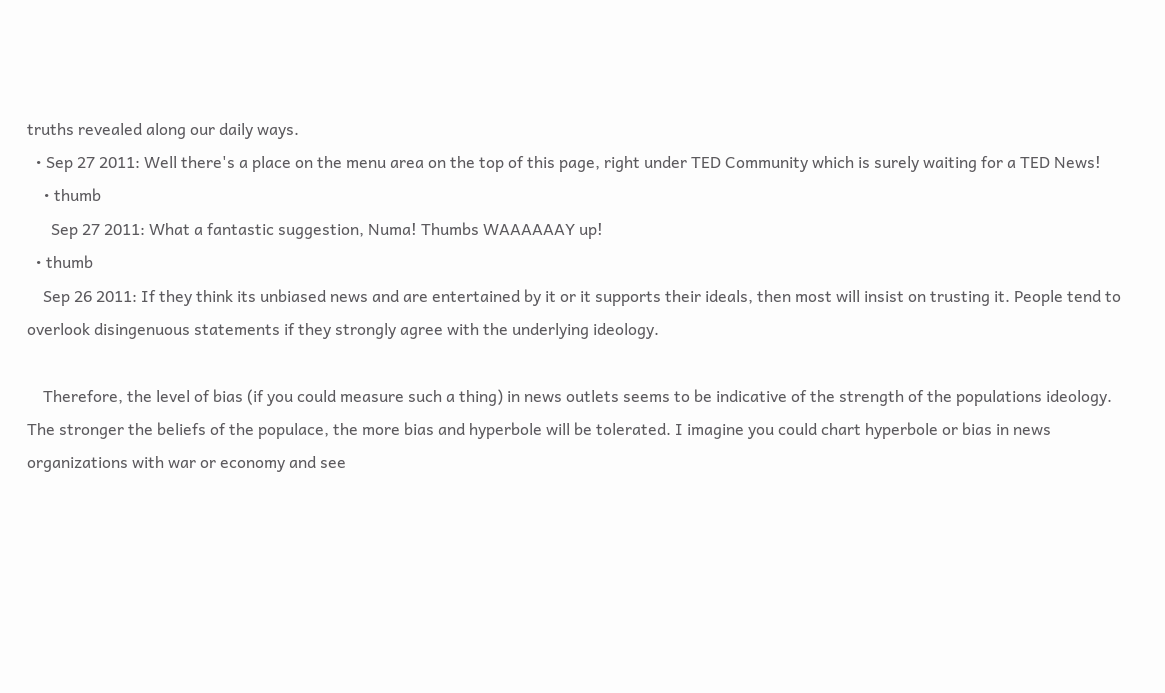truths revealed along our daily ways.
  • Sep 27 2011: Well there's a place on the menu area on the top of this page, right under TED Community which is surely waiting for a TED News!
    • thumb
      Sep 27 2011: What a fantastic suggestion, Numa! Thumbs WAAAAAAY up!
  • thumb
    Sep 26 2011: If they think its unbiased news and are entertained by it or it supports their ideals, then most will insist on trusting it. People tend to overlook disingenuous statements if they strongly agree with the underlying ideology.

    Therefore, the level of bias (if you could measure such a thing) in news outlets seems to be indicative of the strength of the populations ideology. The stronger the beliefs of the populace, the more bias and hyperbole will be tolerated. I imagine you could chart hyperbole or bias in news organizations with war or economy and see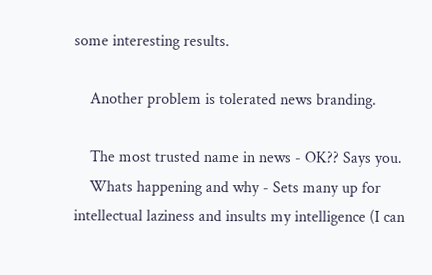some interesting results.

    Another problem is tolerated news branding.

    The most trusted name in news - OK?? Says you.
    Whats happening and why - Sets many up for intellectual laziness and insults my intelligence (I can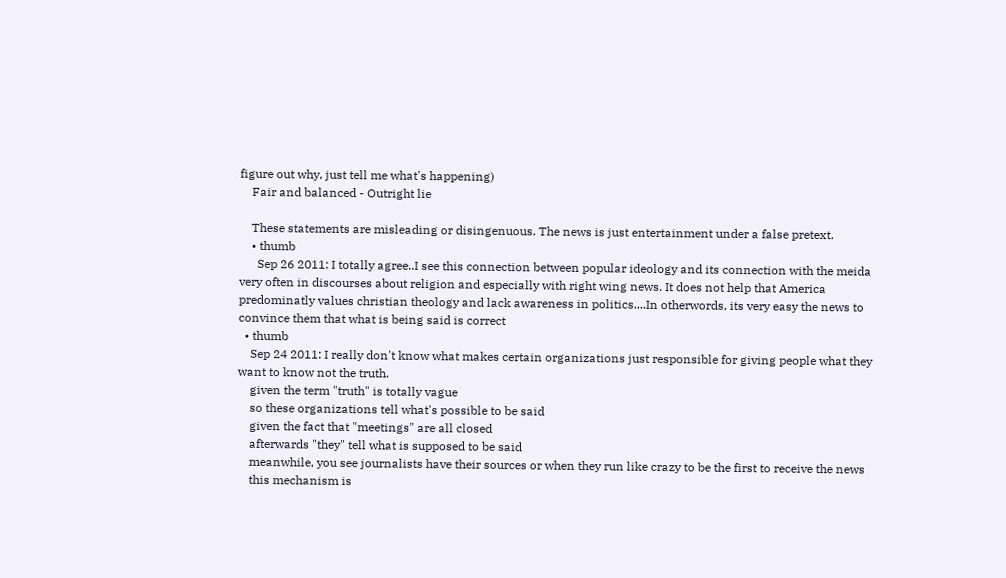figure out why, just tell me what's happening)
    Fair and balanced - Outright lie

    These statements are misleading or disingenuous. The news is just entertainment under a false pretext.
    • thumb
      Sep 26 2011: I totally agree..I see this connection between popular ideology and its connection with the meida very often in discourses about religion and especially with right wing news. It does not help that America predominatly values christian theology and lack awareness in politics....In otherwords, its very easy the news to convince them that what is being said is correct
  • thumb
    Sep 24 2011: I really don't know what makes certain organizations just responsible for giving people what they want to know not the truth.
    given the term "truth" is totally vague
    so these organizations tell what's possible to be said
    given the fact that "meetings" are all closed
    afterwards "they" tell what is supposed to be said
    meanwhile, you see journalists have their sources or when they run like crazy to be the first to receive the news
    this mechanism is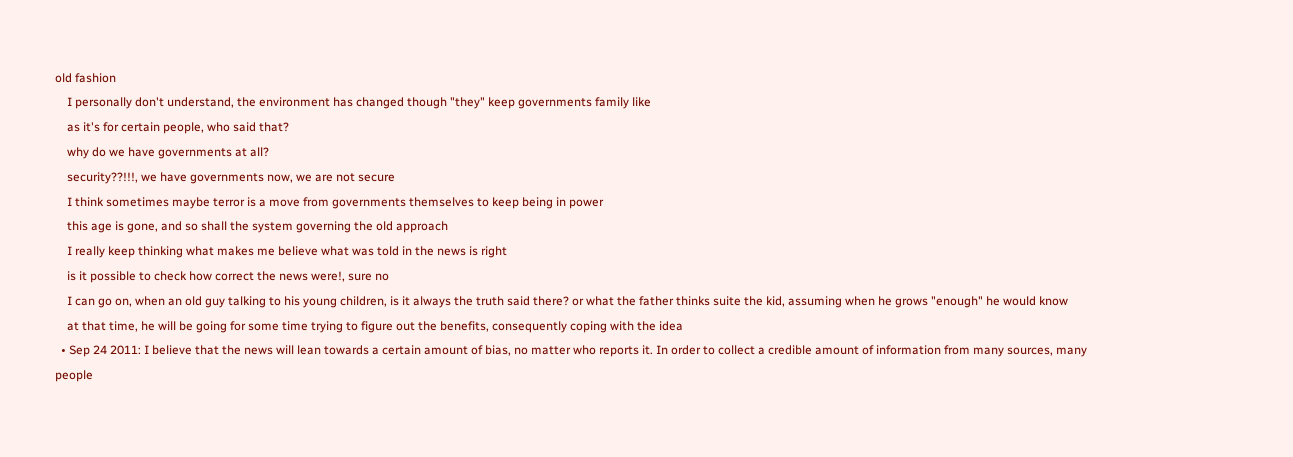old fashion
    I personally don't understand, the environment has changed though "they" keep governments family like
    as it's for certain people, who said that?
    why do we have governments at all?
    security??!!!, we have governments now, we are not secure
    I think sometimes maybe terror is a move from governments themselves to keep being in power
    this age is gone, and so shall the system governing the old approach
    I really keep thinking what makes me believe what was told in the news is right
    is it possible to check how correct the news were!, sure no
    I can go on, when an old guy talking to his young children, is it always the truth said there? or what the father thinks suite the kid, assuming when he grows "enough" he would know
    at that time, he will be going for some time trying to figure out the benefits, consequently coping with the idea
  • Sep 24 2011: I believe that the news will lean towards a certain amount of bias, no matter who reports it. In order to collect a credible amount of information from many sources, many people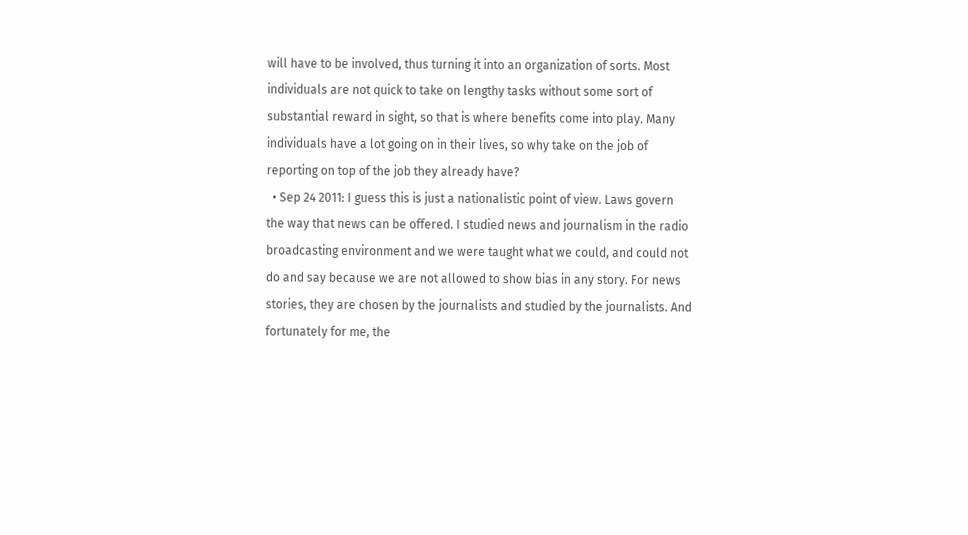will have to be involved, thus turning it into an organization of sorts. Most individuals are not quick to take on lengthy tasks without some sort of substantial reward in sight, so that is where benefits come into play. Many individuals have a lot going on in their lives, so why take on the job of reporting on top of the job they already have?
  • Sep 24 2011: I guess this is just a nationalistic point of view. Laws govern the way that news can be offered. I studied news and journalism in the radio broadcasting environment and we were taught what we could, and could not do and say because we are not allowed to show bias in any story. For news stories, they are chosen by the journalists and studied by the journalists. And fortunately for me, the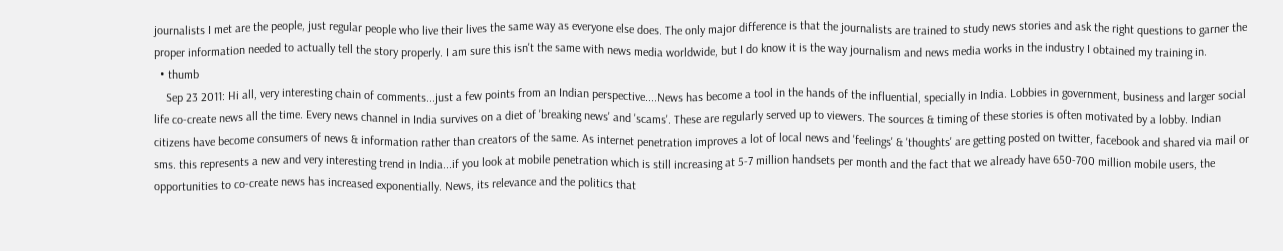journalists I met are the people, just regular people who live their lives the same way as everyone else does. The only major difference is that the journalists are trained to study news stories and ask the right questions to garner the proper information needed to actually tell the story properly. I am sure this isn't the same with news media worldwide, but I do know it is the way journalism and news media works in the industry I obtained my training in.
  • thumb
    Sep 23 2011: Hi all, very interesting chain of comments...just a few points from an Indian perspective....News has become a tool in the hands of the influential, specially in India. Lobbies in government, business and larger social life co-create news all the time. Every news channel in India survives on a diet of 'breaking news' and 'scams'. These are regularly served up to viewers. The sources & timing of these stories is often motivated by a lobby. Indian citizens have become consumers of news & information rather than creators of the same. As internet penetration improves a lot of local news and 'feelings' & 'thoughts' are getting posted on twitter, facebook and shared via mail or sms. this represents a new and very interesting trend in India...if you look at mobile penetration which is still increasing at 5-7 million handsets per month and the fact that we already have 650-700 million mobile users, the opportunities to co-create news has increased exponentially. News, its relevance and the politics that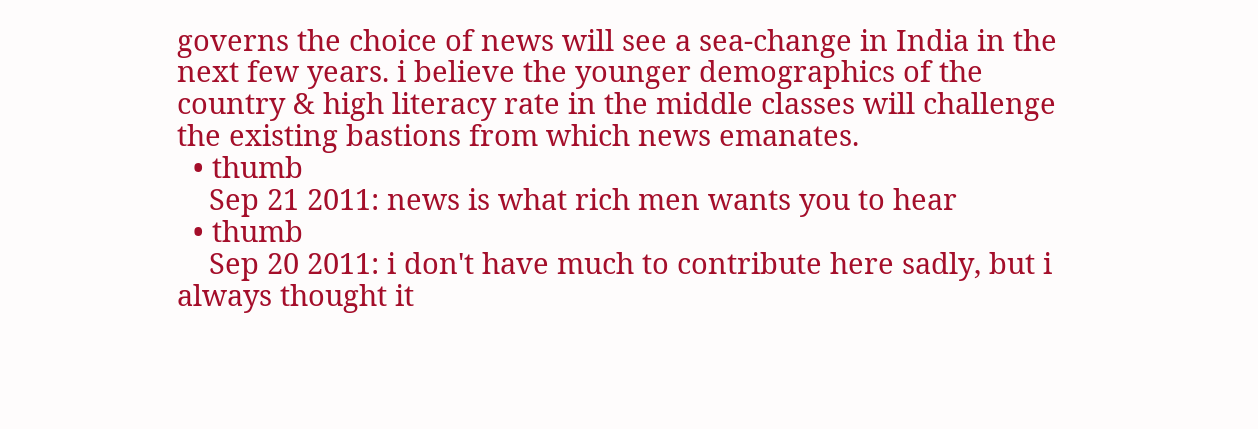governs the choice of news will see a sea-change in India in the next few years. i believe the younger demographics of the country & high literacy rate in the middle classes will challenge the existing bastions from which news emanates.
  • thumb
    Sep 21 2011: news is what rich men wants you to hear
  • thumb
    Sep 20 2011: i don't have much to contribute here sadly, but i always thought it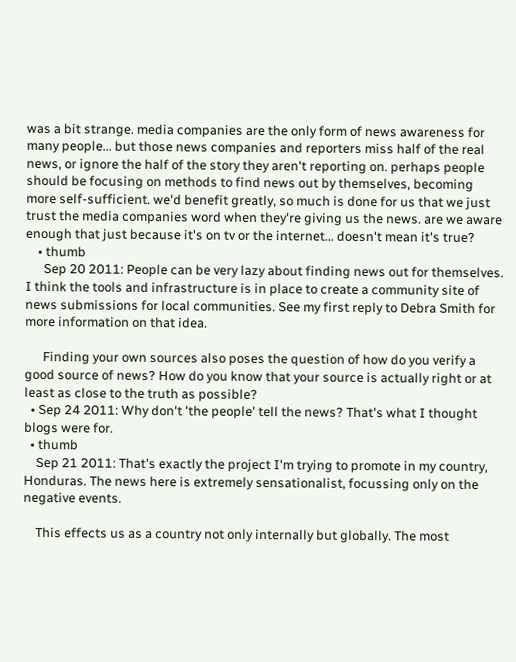was a bit strange. media companies are the only form of news awareness for many people... but those news companies and reporters miss half of the real news, or ignore the half of the story they aren't reporting on. perhaps people should be focusing on methods to find news out by themselves, becoming more self-sufficient. we'd benefit greatly, so much is done for us that we just trust the media companies word when they're giving us the news. are we aware enough that just because it's on tv or the internet... doesn't mean it's true?
    • thumb
      Sep 20 2011: People can be very lazy about finding news out for themselves. I think the tools and infrastructure is in place to create a community site of news submissions for local communities. See my first reply to Debra Smith for more information on that idea.

      Finding your own sources also poses the question of how do you verify a good source of news? How do you know that your source is actually right or at least as close to the truth as possible?
  • Sep 24 2011: Why don't 'the people' tell the news? That's what I thought blogs were for.
  • thumb
    Sep 21 2011: That's exactly the project I'm trying to promote in my country, Honduras. The news here is extremely sensationalist, focussing only on the negative events.

    This effects us as a country not only internally but globally. The most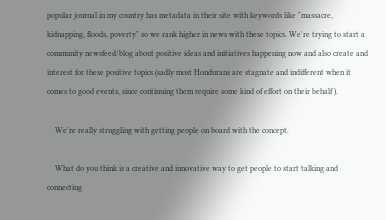popular journal in my country has metadata in their site with keywords like "massacre, kidnapping, floods, poverty" so we rank higher in news with these topics. We're trying to start a community newsfeed/blog about positive ideas and initiatives happening now and also create and interest for these positive topics (sadly most Hondurans are stagnate and indifferent when it comes to good events, since continuing them require some kind of effort on their behalf ).

    We're really struggling with getting people on board with the concept.

    What do you think is a creative and innovative way to get people to start talking and connecting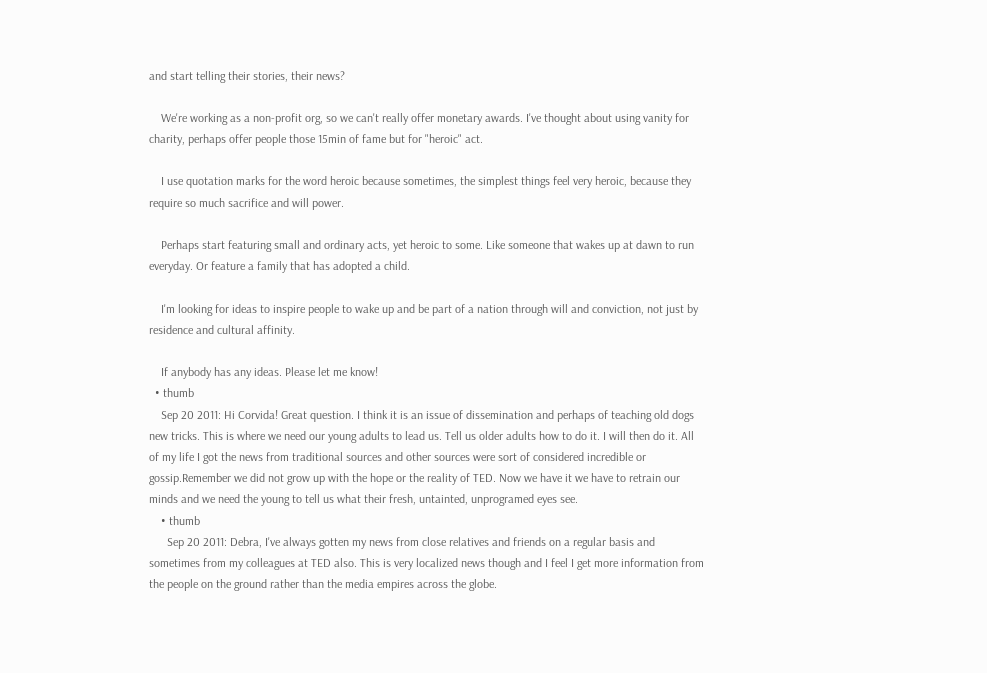and start telling their stories, their news?

    We're working as a non-profit org, so we can't really offer monetary awards. I've thought about using vanity for charity, perhaps offer people those 15min of fame but for "heroic" act.

    I use quotation marks for the word heroic because sometimes, the simplest things feel very heroic, because they require so much sacrifice and will power.

    Perhaps start featuring small and ordinary acts, yet heroic to some. Like someone that wakes up at dawn to run everyday. Or feature a family that has adopted a child.

    I'm looking for ideas to inspire people to wake up and be part of a nation through will and conviction, not just by residence and cultural affinity.

    If anybody has any ideas. Please let me know!
  • thumb
    Sep 20 2011: Hi Corvida! Great question. I think it is an issue of dissemination and perhaps of teaching old dogs new tricks. This is where we need our young adults to lead us. Tell us older adults how to do it. I will then do it. All of my life I got the news from traditional sources and other sources were sort of considered incredible or gossip.Remember we did not grow up with the hope or the reality of TED. Now we have it we have to retrain our minds and we need the young to tell us what their fresh, untainted, unprogramed eyes see.
    • thumb
      Sep 20 2011: Debra, I've always gotten my news from close relatives and friends on a regular basis and sometimes from my colleagues at TED also. This is very localized news though and I feel I get more information from the people on the ground rather than the media empires across the globe.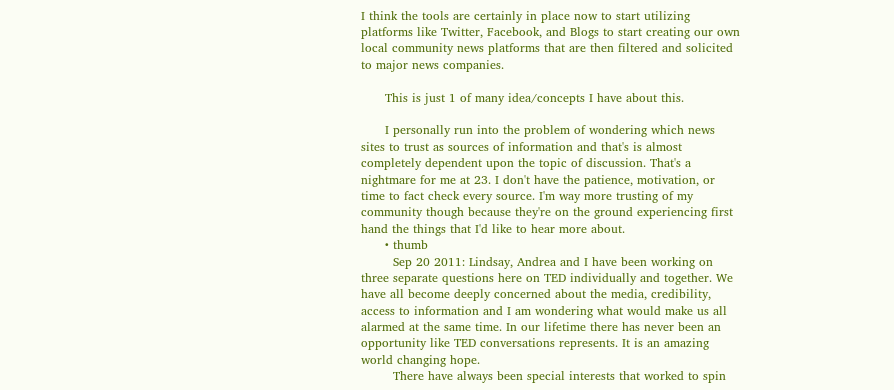I think the tools are certainly in place now to start utilizing platforms like Twitter, Facebook, and Blogs to start creating our own local community news platforms that are then filtered and solicited to major news companies.

      This is just 1 of many idea/concepts I have about this.

      I personally run into the problem of wondering which news sites to trust as sources of information and that's is almost completely dependent upon the topic of discussion. That's a nightmare for me at 23. I don't have the patience, motivation, or time to fact check every source. I'm way more trusting of my community though because they're on the ground experiencing first hand the things that I'd like to hear more about.
      • thumb
        Sep 20 2011: Lindsay, Andrea and I have been working on three separate questions here on TED individually and together. We have all become deeply concerned about the media, credibility, access to information and I am wondering what would make us all alarmed at the same time. In our lifetime there has never been an opportunity like TED conversations represents. It is an amazing world changing hope.
        There have always been special interests that worked to spin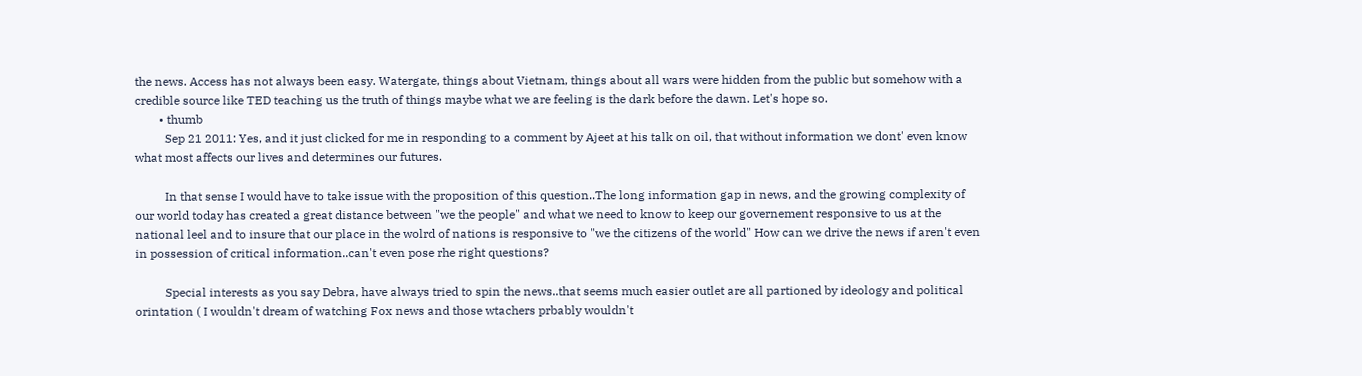the news. Access has not always been easy. Watergate, things about Vietnam, things about all wars were hidden from the public but somehow with a credible source like TED teaching us the truth of things maybe what we are feeling is the dark before the dawn. Let's hope so.
        • thumb
          Sep 21 2011: Yes, and it just clicked for me in responding to a comment by Ajeet at his talk on oil, that without information we dont' even know what most affects our lives and determines our futures.

          In that sense I would have to take issue with the proposition of this question..The long information gap in news, and the growing complexity of our world today has created a great distance between "we the people" and what we need to know to keep our governement responsive to us at the national leel and to insure that our place in the wolrd of nations is responsive to "we the citizens of the world" How can we drive the news if aren't even in possession of critical information..can't even pose rhe right questions?

          Special interests as you say Debra, have always tried to spin the news..that seems much easier outlet are all partioned by ideology and political orintation ( I wouldn't dream of watching Fox news and those wtachers prbably wouldn't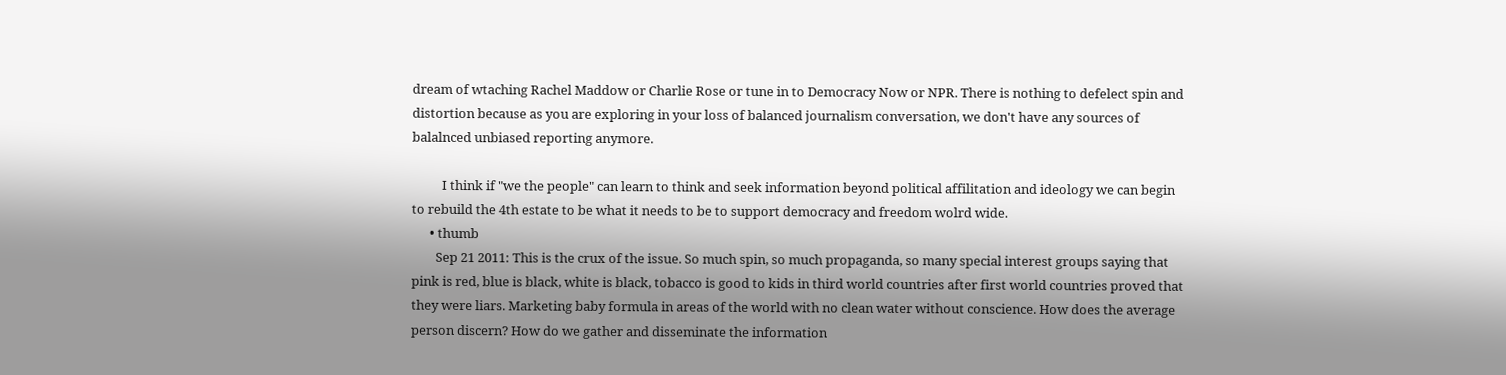dream of wtaching Rachel Maddow or Charlie Rose or tune in to Democracy Now or NPR. There is nothing to defelect spin and distortion because as you are exploring in your loss of balanced journalism conversation, we don't have any sources of balalnced unbiased reporting anymore.

          I think if "we the people" can learn to think and seek information beyond political affilitation and ideology we can begin to rebuild the 4th estate to be what it needs to be to support democracy and freedom wolrd wide.
      • thumb
        Sep 21 2011: This is the crux of the issue. So much spin, so much propaganda, so many special interest groups saying that pink is red, blue is black, white is black, tobacco is good to kids in third world countries after first world countries proved that they were liars. Marketing baby formula in areas of the world with no clean water without conscience. How does the average person discern? How do we gather and disseminate the information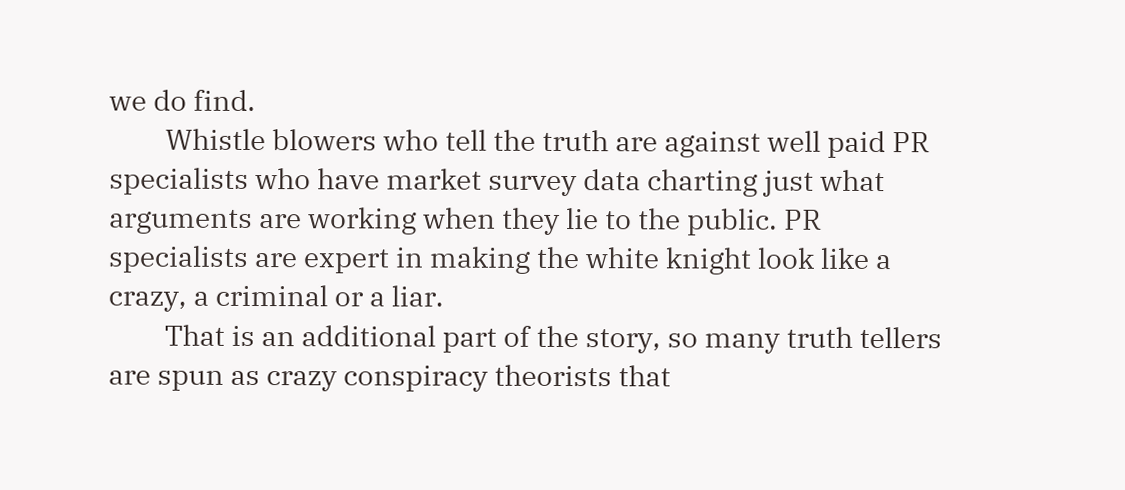we do find.
        Whistle blowers who tell the truth are against well paid PR specialists who have market survey data charting just what arguments are working when they lie to the public. PR specialists are expert in making the white knight look like a crazy, a criminal or a liar.
        That is an additional part of the story, so many truth tellers are spun as crazy conspiracy theorists that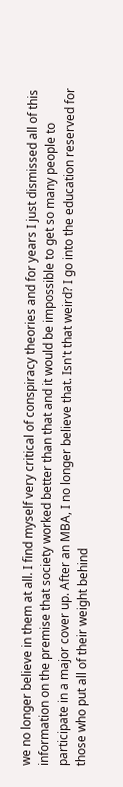we no longer believe in them at all. I find myself very critical of conspiracy theories and for years I just dismissed all of this information on the premise that society worked better than that and it would be impossible to get so many people to participate in a major cover up. After an MBA, I no longer believe that. Isn't that weird? I go into the education reserved for those who put all of their weight behind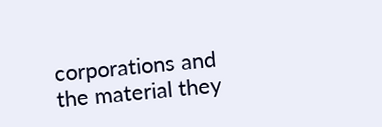corporations and the material they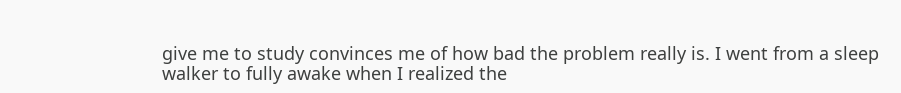give me to study convinces me of how bad the problem really is. I went from a sleep walker to fully awake when I realized the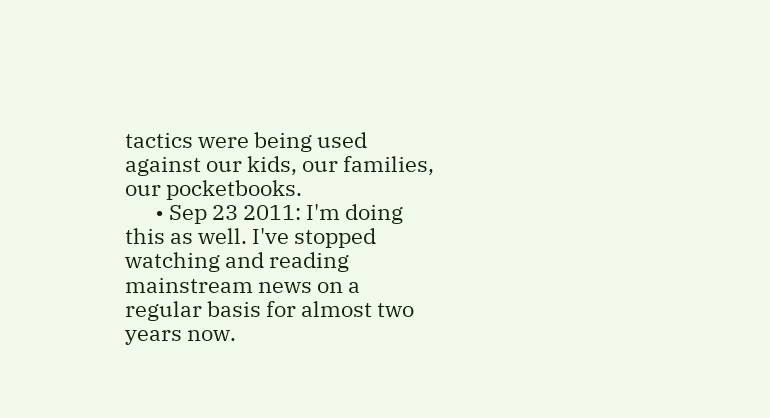tactics were being used against our kids, our families, our pocketbooks.
      • Sep 23 2011: I'm doing this as well. I've stopped watching and reading mainstream news on a regular basis for almost two years now.